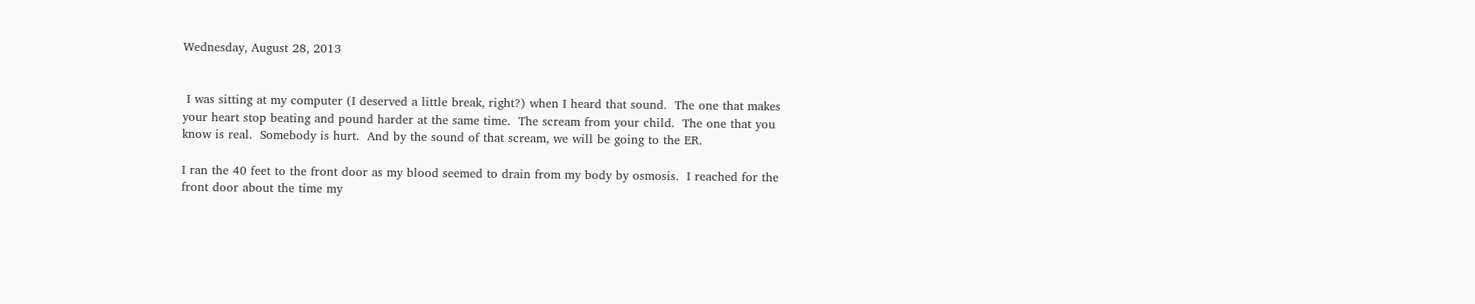Wednesday, August 28, 2013


 I was sitting at my computer (I deserved a little break, right?) when I heard that sound.  The one that makes your heart stop beating and pound harder at the same time.  The scream from your child.  The one that you know is real.  Somebody is hurt.  And by the sound of that scream, we will be going to the ER.

I ran the 40 feet to the front door as my blood seemed to drain from my body by osmosis.  I reached for the front door about the time my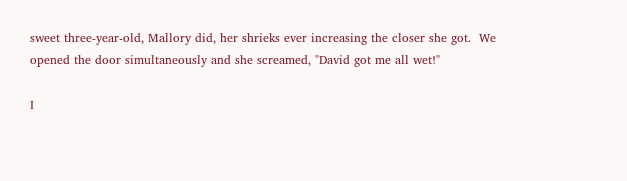sweet three-year-old, Mallory did, her shrieks ever increasing the closer she got.  We opened the door simultaneously and she screamed, "David got me all wet!"

I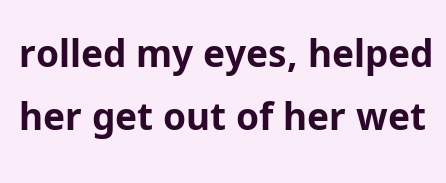rolled my eyes, helped her get out of her wet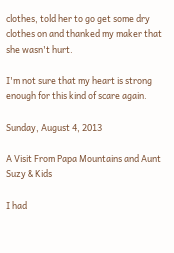clothes, told her to go get some dry clothes on and thanked my maker that she wasn't hurt.

I'm not sure that my heart is strong enough for this kind of scare again.

Sunday, August 4, 2013

A Visit From Papa Mountains and Aunt Suzy & Kids

I had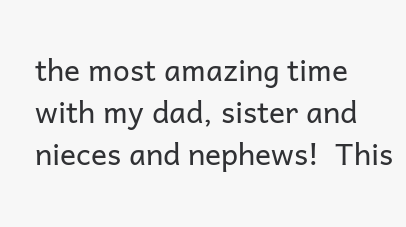the most amazing time with my dad, sister and nieces and nephews!  This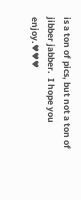is a ton of pics, but not a ton of jibber jabber.  I hope you enjoy.♥♥♥